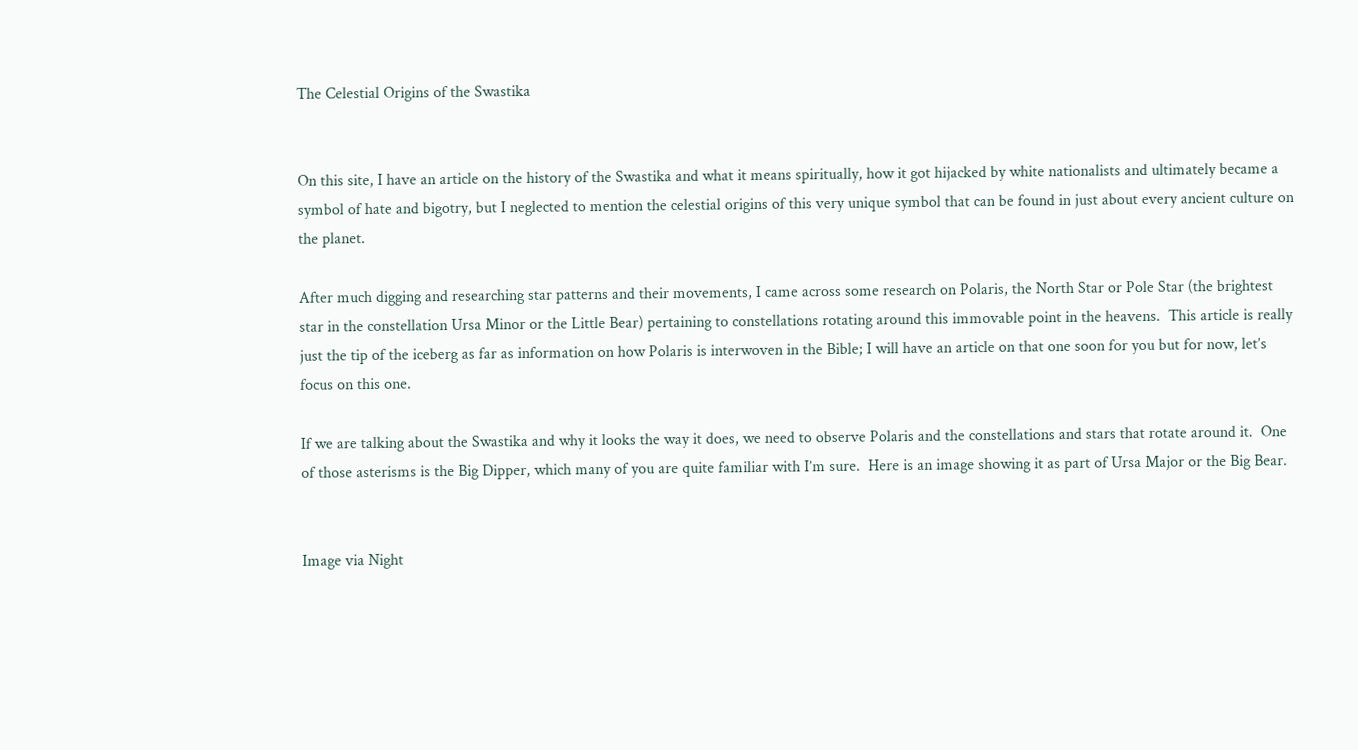The Celestial Origins of the Swastika


On this site, I have an article on the history of the Swastika and what it means spiritually, how it got hijacked by white nationalists and ultimately became a symbol of hate and bigotry, but I neglected to mention the celestial origins of this very unique symbol that can be found in just about every ancient culture on the planet.

After much digging and researching star patterns and their movements, I came across some research on Polaris, the North Star or Pole Star (the brightest star in the constellation Ursa Minor or the Little Bear) pertaining to constellations rotating around this immovable point in the heavens.  This article is really just the tip of the iceberg as far as information on how Polaris is interwoven in the Bible; I will have an article on that one soon for you but for now, let’s focus on this one.

If we are talking about the Swastika and why it looks the way it does, we need to observe Polaris and the constellations and stars that rotate around it.  One of those asterisms is the Big Dipper, which many of you are quite familiar with I’m sure.  Here is an image showing it as part of Ursa Major or the Big Bear.


Image via Night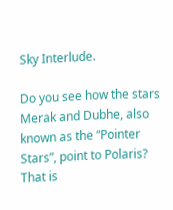Sky Interlude.

Do you see how the stars Merak and Dubhe, also known as the “Pointer Stars”, point to Polaris?  That is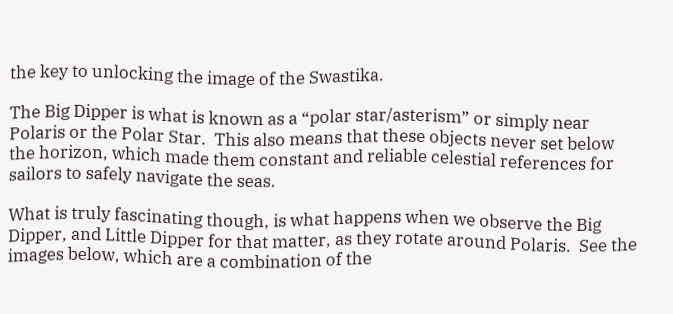the key to unlocking the image of the Swastika.

The Big Dipper is what is known as a “polar star/asterism” or simply near Polaris or the Polar Star.  This also means that these objects never set below the horizon, which made them constant and reliable celestial references for sailors to safely navigate the seas.

What is truly fascinating though, is what happens when we observe the Big Dipper, and Little Dipper for that matter, as they rotate around Polaris.  See the images below, which are a combination of the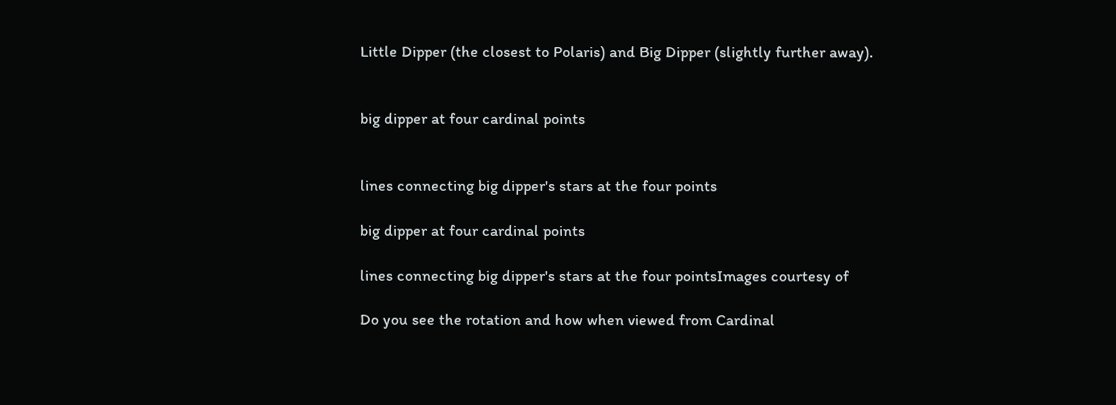Little Dipper (the closest to Polaris) and Big Dipper (slightly further away).


big dipper at four cardinal points


lines connecting big dipper's stars at the four points

big dipper at four cardinal points

lines connecting big dipper's stars at the four pointsImages courtesy of

Do you see the rotation and how when viewed from Cardinal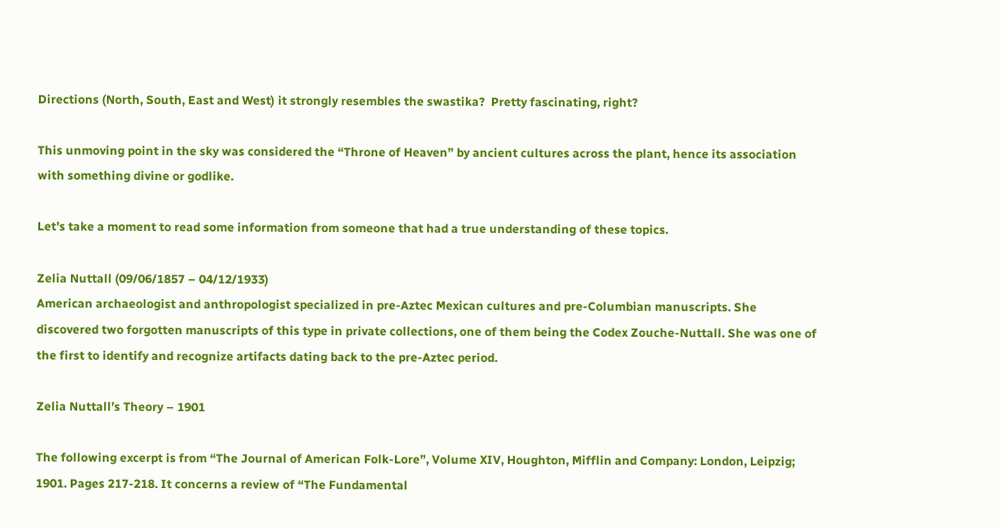Directions (North, South, East and West) it strongly resembles the swastika?  Pretty fascinating, right?

This unmoving point in the sky was considered the “Throne of Heaven” by ancient cultures across the plant, hence its association with something divine or godlike.

Let’s take a moment to read some information from someone that had a true understanding of these topics.

Zelia Nuttall (09/06/1857 – 04/12/1933)
American archaeologist and anthropologist specialized in pre-Aztec Mexican cultures and pre-Columbian manuscripts. She discovered two forgotten manuscripts of this type in private collections, one of them being the Codex Zouche-Nuttall. She was one of the first to identify and recognize artifacts dating back to the pre-Aztec period.

Zelia Nuttall’s Theory – 1901

The following excerpt is from “The Journal of American Folk-Lore”, Volume XIV, Houghton, Mifflin and Company: London, Leipzig; 1901. Pages 217-218. It concerns a review of “The Fundamental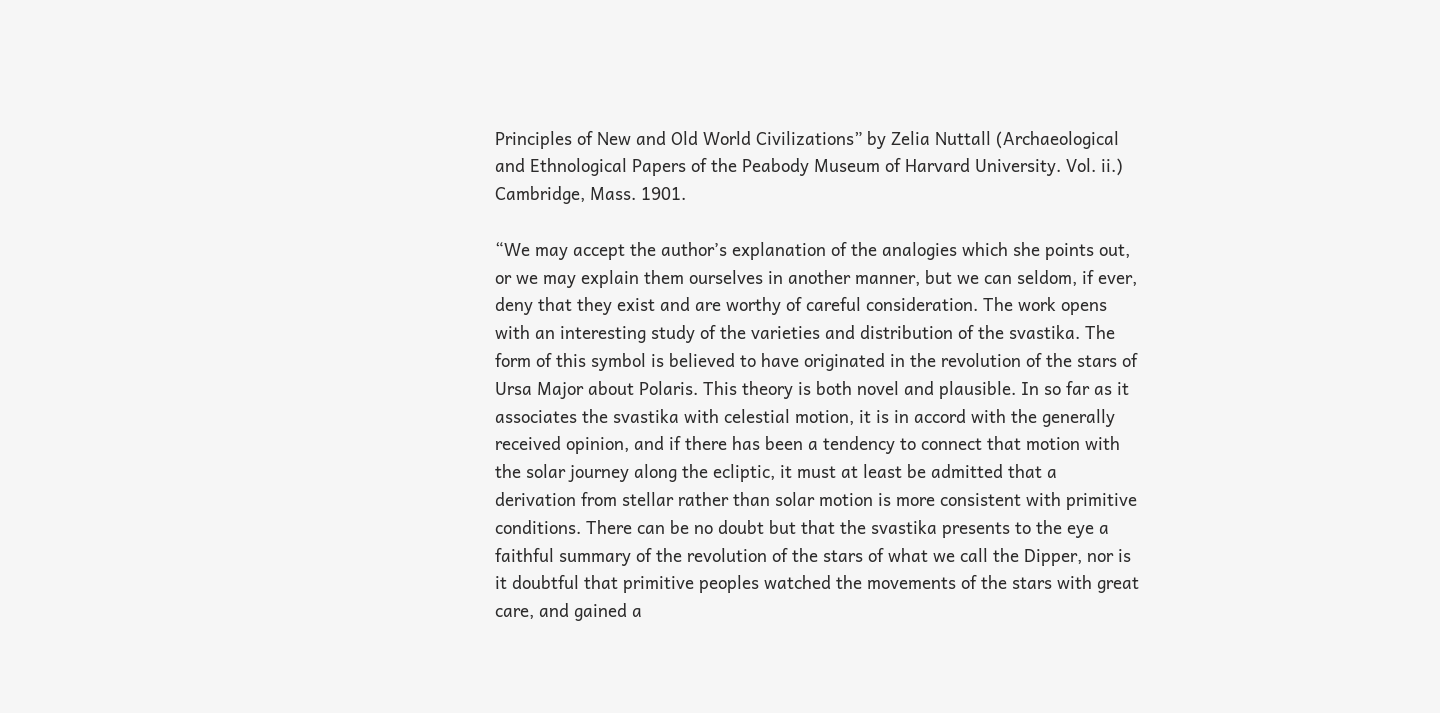Principles of New and Old World Civilizations” by Zelia Nuttall (Archaeological and Ethnological Papers of the Peabody Museum of Harvard University. Vol. ii.) Cambridge, Mass. 1901.

“We may accept the author’s explanation of the analogies which she points out, or we may explain them ourselves in another manner, but we can seldom, if ever, deny that they exist and are worthy of careful consideration. The work opens with an interesting study of the varieties and distribution of the svastika. The form of this symbol is believed to have originated in the revolution of the stars of Ursa Major about Polaris. This theory is both novel and plausible. In so far as it associates the svastika with celestial motion, it is in accord with the generally received opinion, and if there has been a tendency to connect that motion with the solar journey along the ecliptic, it must at least be admitted that a derivation from stellar rather than solar motion is more consistent with primitive conditions. There can be no doubt but that the svastika presents to the eye a faithful summary of the revolution of the stars of what we call the Dipper, nor is it doubtful that primitive peoples watched the movements of the stars with great care, and gained a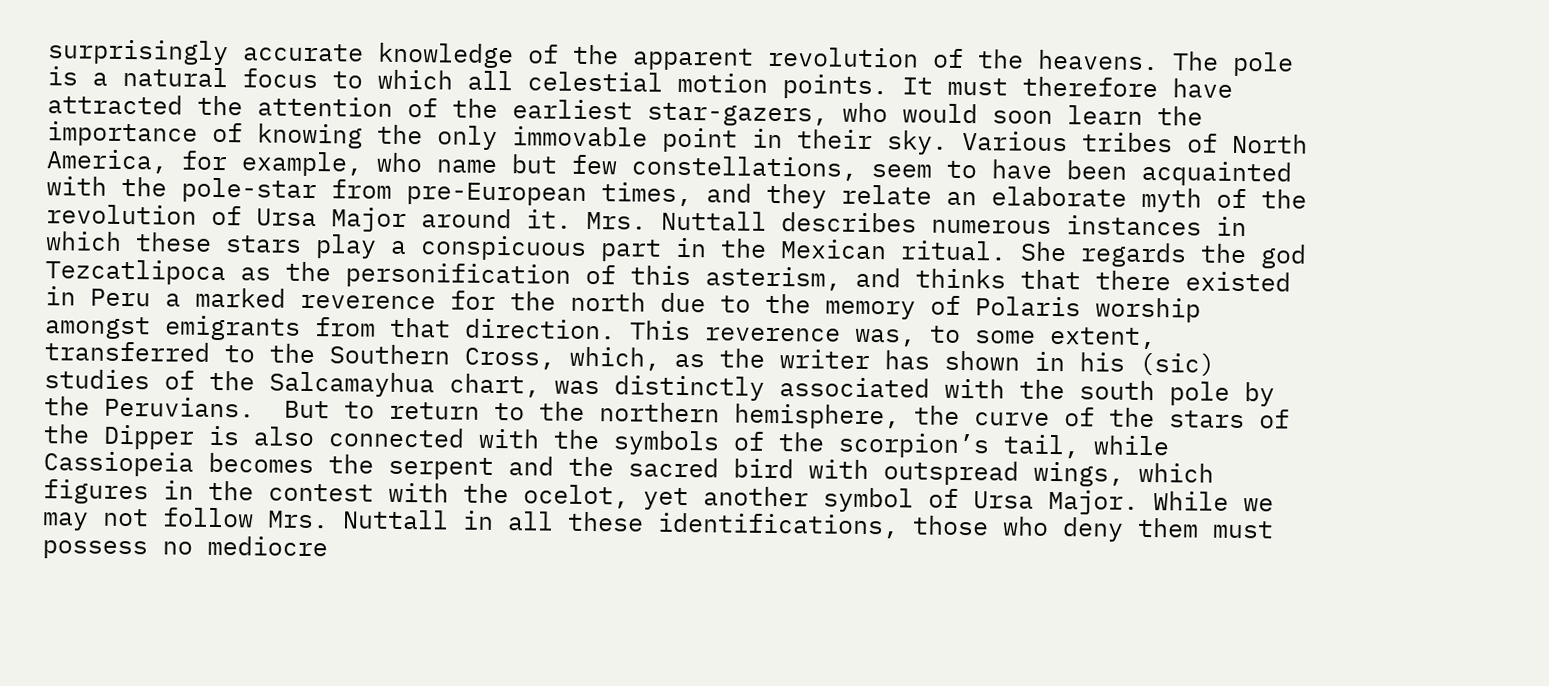surprisingly accurate knowledge of the apparent revolution of the heavens. The pole is a natural focus to which all celestial motion points. It must therefore have attracted the attention of the earliest star-gazers, who would soon learn the importance of knowing the only immovable point in their sky. Various tribes of North America, for example, who name but few constellations, seem to have been acquainted with the pole-star from pre-European times, and they relate an elaborate myth of the revolution of Ursa Major around it. Mrs. Nuttall describes numerous instances in which these stars play a conspicuous part in the Mexican ritual. She regards the god Tezcatlipoca as the personification of this asterism, and thinks that there existed in Peru a marked reverence for the north due to the memory of Polaris worship amongst emigrants from that direction. This reverence was, to some extent, transferred to the Southern Cross, which, as the writer has shown in his (sic) studies of the Salcamayhua chart, was distinctly associated with the south pole by the Peruvians.  But to return to the northern hemisphere, the curve of the stars of the Dipper is also connected with the symbols of the scorpion’s tail, while Cassiopeia becomes the serpent and the sacred bird with outspread wings, which figures in the contest with the ocelot, yet another symbol of Ursa Major. While we may not follow Mrs. Nuttall in all these identifications, those who deny them must possess no mediocre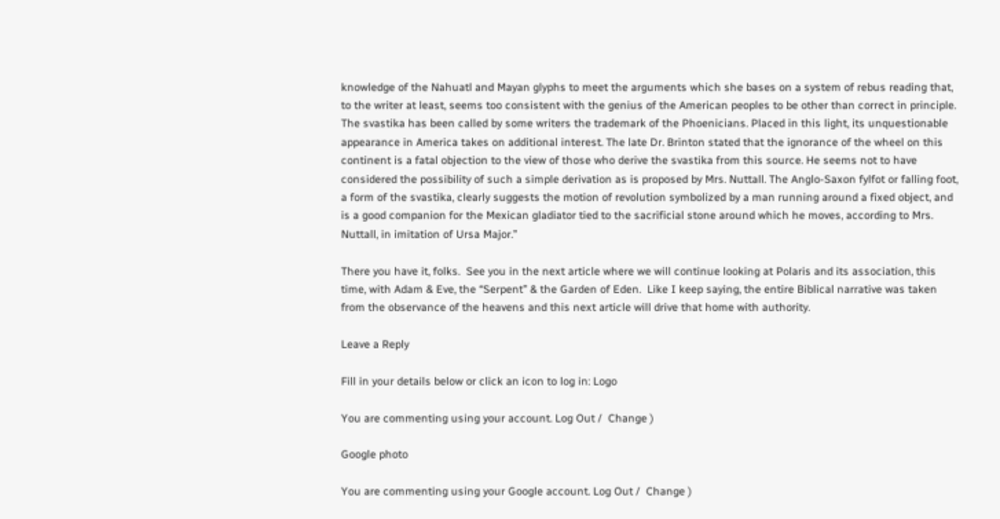knowledge of the Nahuatl and Mayan glyphs to meet the arguments which she bases on a system of rebus reading that, to the writer at least, seems too consistent with the genius of the American peoples to be other than correct in principle. The svastika has been called by some writers the trademark of the Phoenicians. Placed in this light, its unquestionable appearance in America takes on additional interest. The late Dr. Brinton stated that the ignorance of the wheel on this continent is a fatal objection to the view of those who derive the svastika from this source. He seems not to have considered the possibility of such a simple derivation as is proposed by Mrs. Nuttall. The Anglo-Saxon fylfot or falling foot, a form of the svastika, clearly suggests the motion of revolution symbolized by a man running around a fixed object, and is a good companion for the Mexican gladiator tied to the sacrificial stone around which he moves, according to Mrs. Nuttall, in imitation of Ursa Major.”

There you have it, folks.  See you in the next article where we will continue looking at Polaris and its association, this time, with Adam & Eve, the “Serpent” & the Garden of Eden.  Like I keep saying, the entire Biblical narrative was taken from the observance of the heavens and this next article will drive that home with authority.

Leave a Reply

Fill in your details below or click an icon to log in: Logo

You are commenting using your account. Log Out /  Change )

Google photo

You are commenting using your Google account. Log Out /  Change )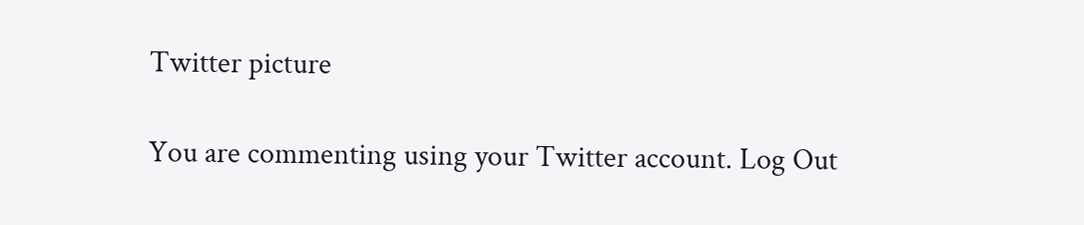Twitter picture

You are commenting using your Twitter account. Log Out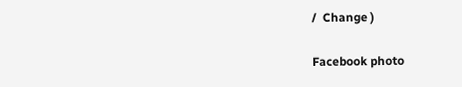/  Change )

Facebook photo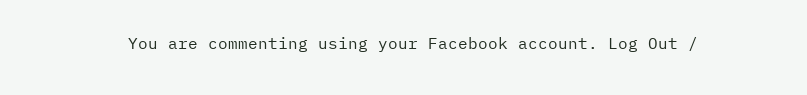You are commenting using your Facebook account. Log Out /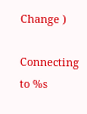Change )

Connecting to %s